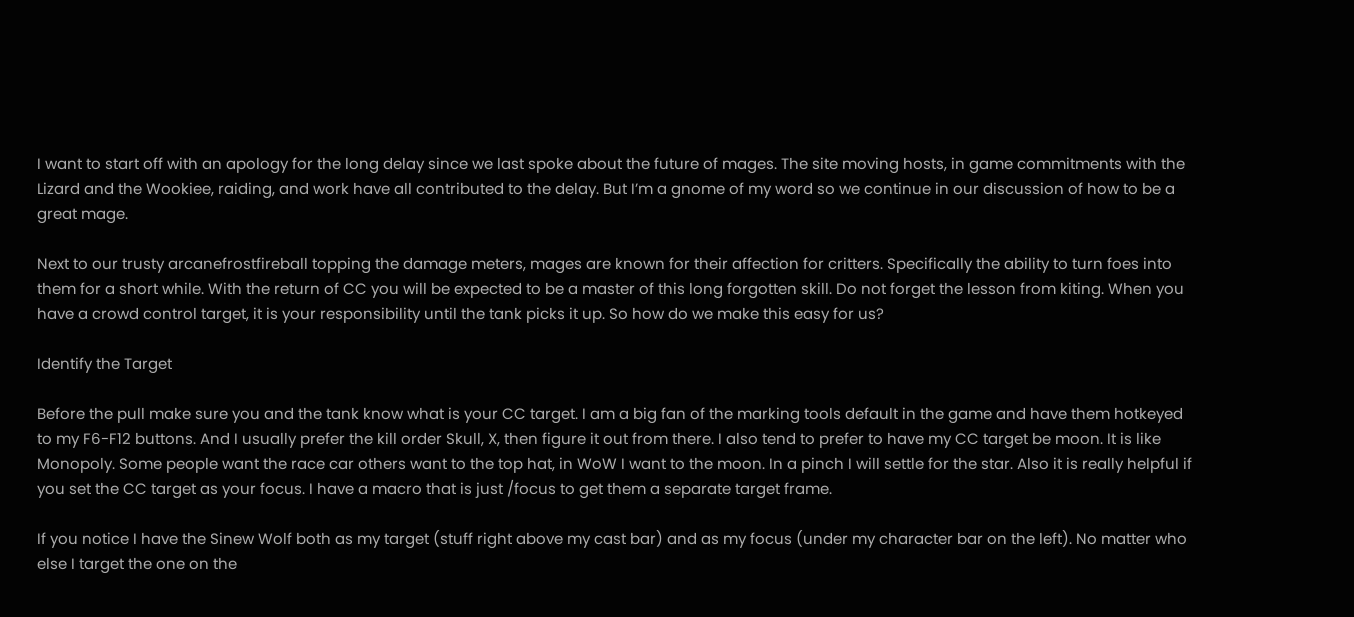I want to start off with an apology for the long delay since we last spoke about the future of mages. The site moving hosts, in game commitments with the Lizard and the Wookiee, raiding, and work have all contributed to the delay. But I’m a gnome of my word so we continue in our discussion of how to be a great mage.

Next to our trusty arcanefrostfireball topping the damage meters, mages are known for their affection for critters. Specifically the ability to turn foes into them for a short while. With the return of CC you will be expected to be a master of this long forgotten skill. Do not forget the lesson from kiting. When you have a crowd control target, it is your responsibility until the tank picks it up. So how do we make this easy for us?

Identify the Target

Before the pull make sure you and the tank know what is your CC target. I am a big fan of the marking tools default in the game and have them hotkeyed to my F6-F12 buttons. And I usually prefer the kill order Skull, X, then figure it out from there. I also tend to prefer to have my CC target be moon. It is like Monopoly. Some people want the race car others want to the top hat, in WoW I want to the moon. In a pinch I will settle for the star. Also it is really helpful if you set the CC target as your focus. I have a macro that is just /focus to get them a separate target frame.

If you notice I have the Sinew Wolf both as my target (stuff right above my cast bar) and as my focus (under my character bar on the left). No matter who else I target the one on the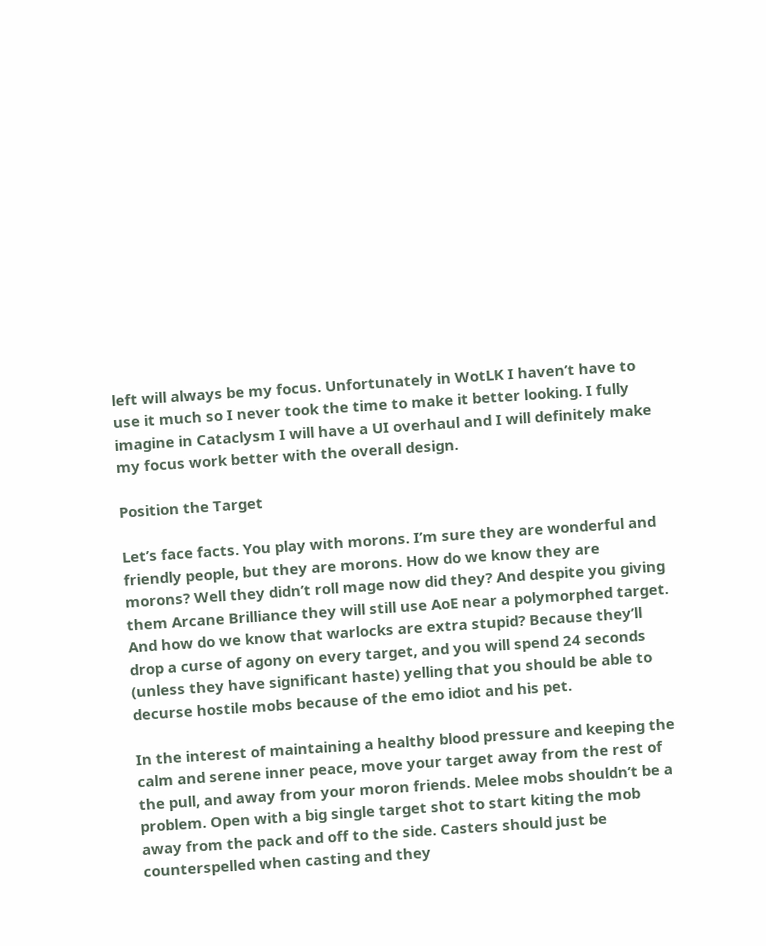left will always be my focus. Unfortunately in WotLK I haven’t have to use it much so I never took the time to make it better looking. I fully imagine in Cataclysm I will have a UI overhaul and I will definitely make my focus work better with the overall design.

Position the Target

Let’s face facts. You play with morons. I’m sure they are wonderful and friendly people, but they are morons. How do we know they are morons? Well they didn’t roll mage now did they? And despite you giving them Arcane Brilliance they will still use AoE near a polymorphed target. And how do we know that warlocks are extra stupid? Because they’ll drop a curse of agony on every target, and you will spend 24 seconds (unless they have significant haste) yelling that you should be able to decurse hostile mobs because of the emo idiot and his pet.

In the interest of maintaining a healthy blood pressure and keeping the calm and serene inner peace, move your target away from the rest of the pull, and away from your moron friends. Melee mobs shouldn’t be a problem. Open with a big single target shot to start kiting the mob away from the pack and off to the side. Casters should just be counterspelled when casting and they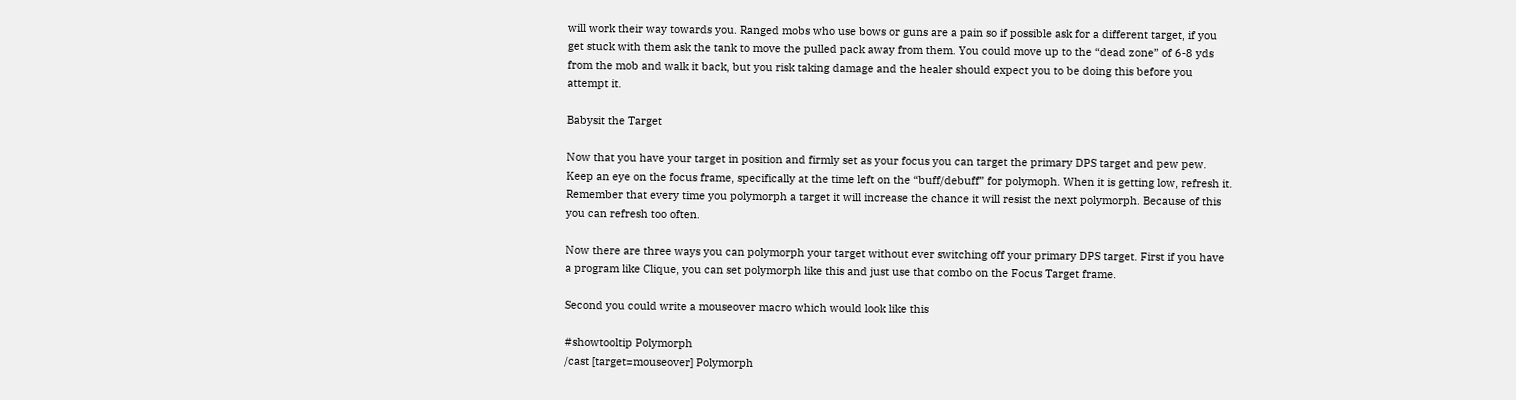will work their way towards you. Ranged mobs who use bows or guns are a pain so if possible ask for a different target, if you get stuck with them ask the tank to move the pulled pack away from them. You could move up to the “dead zone” of 6-8 yds from the mob and walk it back, but you risk taking damage and the healer should expect you to be doing this before you attempt it.

Babysit the Target

Now that you have your target in position and firmly set as your focus you can target the primary DPS target and pew pew. Keep an eye on the focus frame, specifically at the time left on the “buff/debuff” for polymoph. When it is getting low, refresh it. Remember that every time you polymorph a target it will increase the chance it will resist the next polymorph. Because of this you can refresh too often.

Now there are three ways you can polymorph your target without ever switching off your primary DPS target. First if you have a program like Clique, you can set polymorph like this and just use that combo on the Focus Target frame.

Second you could write a mouseover macro which would look like this

#showtooltip Polymorph
/cast [target=mouseover] Polymorph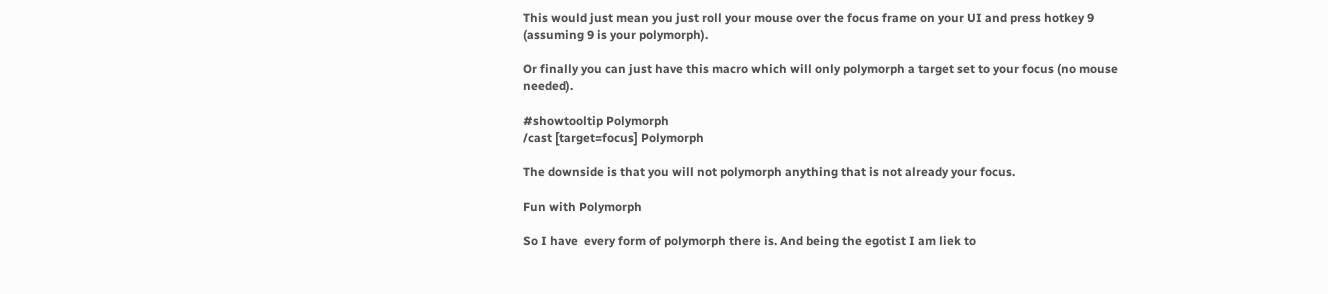This would just mean you just roll your mouse over the focus frame on your UI and press hotkey 9 (assuming 9 is your polymorph).

Or finally you can just have this macro which will only polymorph a target set to your focus (no mouse needed).

#showtooltip Polymorph
/cast [target=focus] Polymorph

The downside is that you will not polymorph anything that is not already your focus.

Fun with Polymorph

So I have  every form of polymorph there is. And being the egotist I am liek to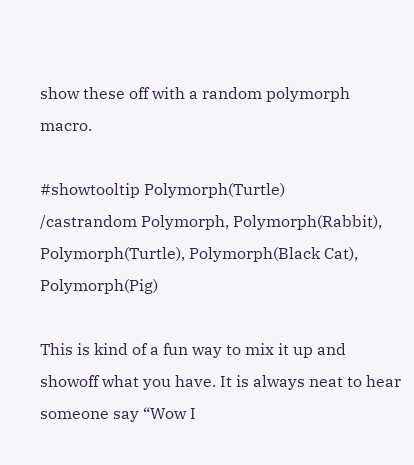show these off with a random polymorph macro.

#showtooltip Polymorph(Turtle)
/castrandom Polymorph, Polymorph(Rabbit), Polymorph(Turtle), Polymorph(Black Cat), Polymorph(Pig)

This is kind of a fun way to mix it up and showoff what you have. It is always neat to hear someone say “Wow I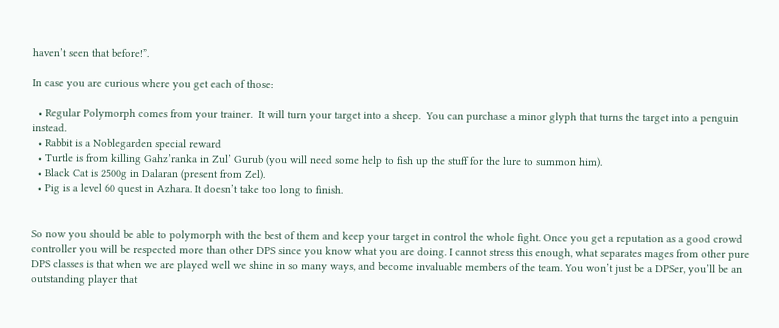haven’t seen that before!”.

In case you are curious where you get each of those:

  • Regular Polymorph comes from your trainer.  It will turn your target into a sheep.  You can purchase a minor glyph that turns the target into a penguin instead.
  • Rabbit is a Noblegarden special reward
  • Turtle is from killing Gahz’ranka in Zul’ Gurub (you will need some help to fish up the stuff for the lure to summon him).
  • Black Cat is 2500g in Dalaran (present from Zel).
  • Pig is a level 60 quest in Azhara. It doesn’t take too long to finish.


So now you should be able to polymorph with the best of them and keep your target in control the whole fight. Once you get a reputation as a good crowd controller you will be respected more than other DPS since you know what you are doing. I cannot stress this enough, what separates mages from other pure DPS classes is that when we are played well we shine in so many ways, and become invaluable members of the team. You won’t just be a DPSer, you’ll be an outstanding player that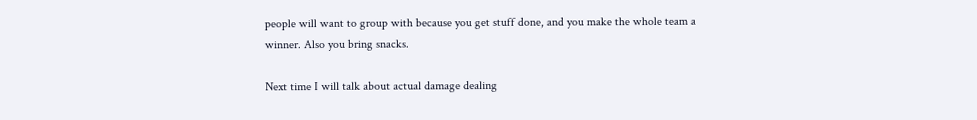people will want to group with because you get stuff done, and you make the whole team a winner. Also you bring snacks.

Next time I will talk about actual damage dealing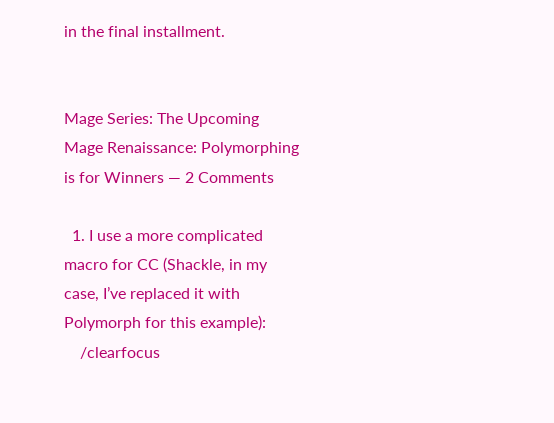in the final installment.


Mage Series: The Upcoming Mage Renaissance: Polymorphing is for Winners — 2 Comments

  1. I use a more complicated macro for CC (Shackle, in my case, I’ve replaced it with Polymorph for this example):
    /clearfocus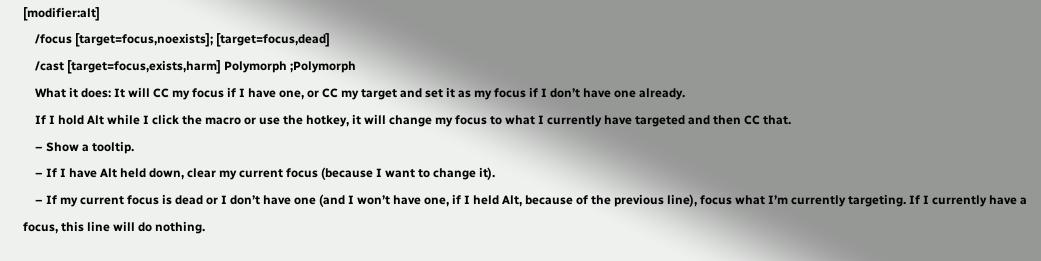[modifier:alt]
    /focus [target=focus,noexists]; [target=focus,dead]
    /cast [target=focus,exists,harm] Polymorph ;Polymorph
    What it does: It will CC my focus if I have one, or CC my target and set it as my focus if I don’t have one already.
    If I hold Alt while I click the macro or use the hotkey, it will change my focus to what I currently have targeted and then CC that.
    – Show a tooltip.
    – If I have Alt held down, clear my current focus (because I want to change it).
    – If my current focus is dead or I don’t have one (and I won’t have one, if I held Alt, because of the previous line), focus what I’m currently targeting. If I currently have a focus, this line will do nothing.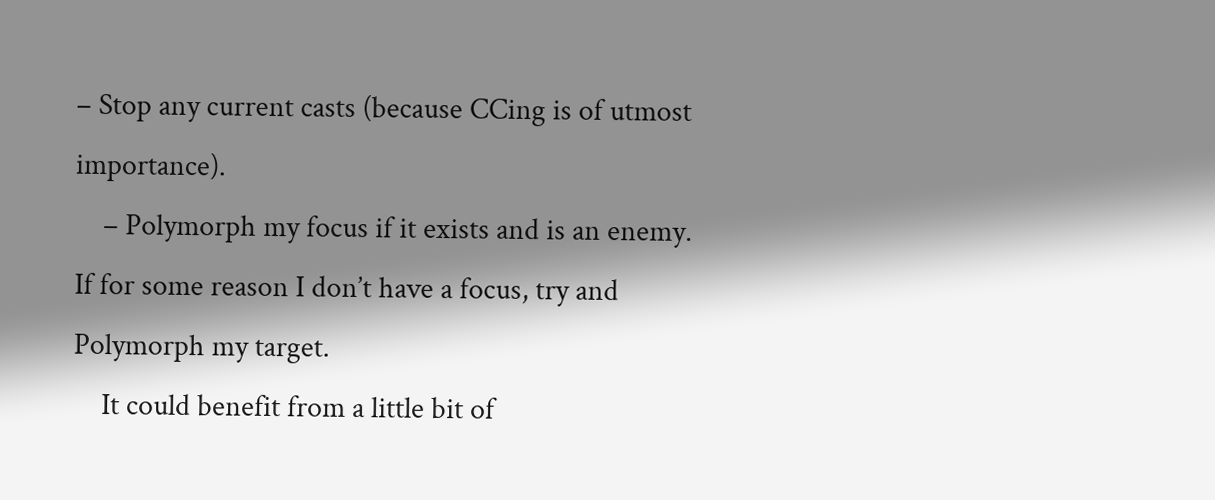– Stop any current casts (because CCing is of utmost importance).
    – Polymorph my focus if it exists and is an enemy. If for some reason I don’t have a focus, try and Polymorph my target.
    It could benefit from a little bit of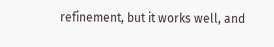refinement, but it works well, and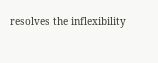resolves the inflexibility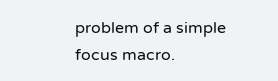problem of a simple focus macro.